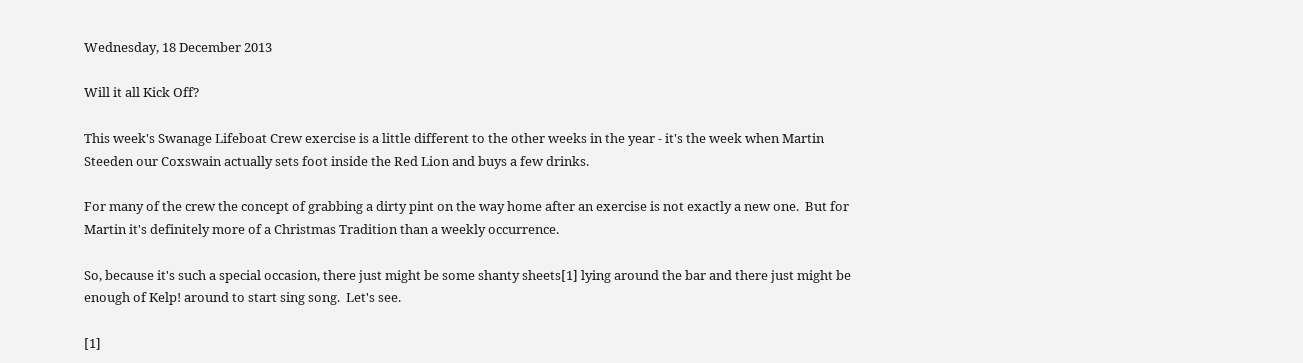Wednesday, 18 December 2013

Will it all Kick Off?

This week's Swanage Lifeboat Crew exercise is a little different to the other weeks in the year - it's the week when Martin Steeden our Coxswain actually sets foot inside the Red Lion and buys a few drinks.

For many of the crew the concept of grabbing a dirty pint on the way home after an exercise is not exactly a new one.  But for Martin it's definitely more of a Christmas Tradition than a weekly occurrence.

So, because it's such a special occasion, there just might be some shanty sheets[1] lying around the bar and there just might be enough of Kelp! around to start sing song.  Let's see.

[1]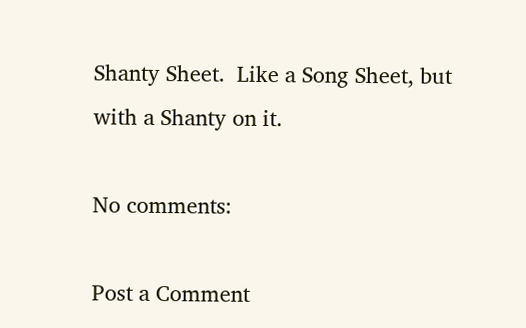Shanty Sheet.  Like a Song Sheet, but with a Shanty on it.

No comments:

Post a Comment